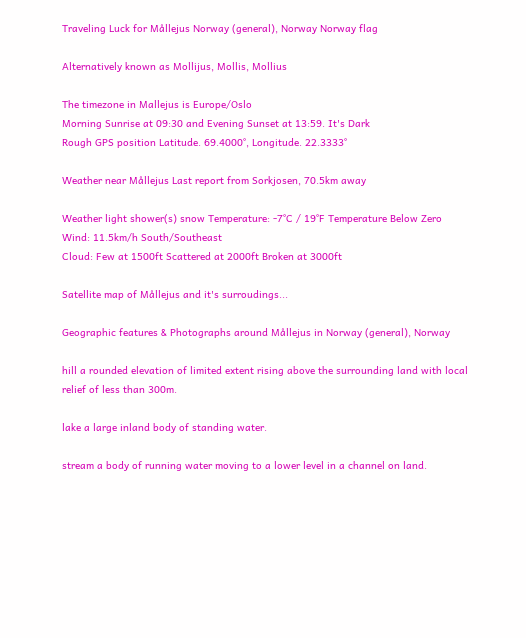Traveling Luck for Mållejus Norway (general), Norway Norway flag

Alternatively known as Mollijus, Mollis, Mollius

The timezone in Mallejus is Europe/Oslo
Morning Sunrise at 09:30 and Evening Sunset at 13:59. It's Dark
Rough GPS position Latitude. 69.4000°, Longitude. 22.3333°

Weather near Mållejus Last report from Sorkjosen, 70.5km away

Weather light shower(s) snow Temperature: -7°C / 19°F Temperature Below Zero
Wind: 11.5km/h South/Southeast
Cloud: Few at 1500ft Scattered at 2000ft Broken at 3000ft

Satellite map of Mållejus and it's surroudings...

Geographic features & Photographs around Mållejus in Norway (general), Norway

hill a rounded elevation of limited extent rising above the surrounding land with local relief of less than 300m.

lake a large inland body of standing water.

stream a body of running water moving to a lower level in a channel on land.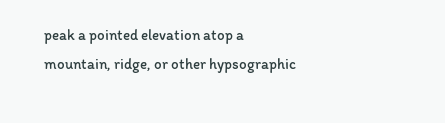peak a pointed elevation atop a mountain, ridge, or other hypsographic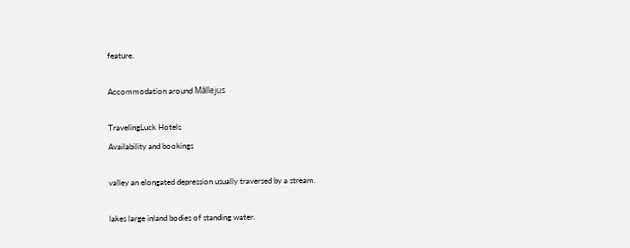feature.

Accommodation around Mållejus

TravelingLuck Hotels
Availability and bookings

valley an elongated depression usually traversed by a stream.

lakes large inland bodies of standing water.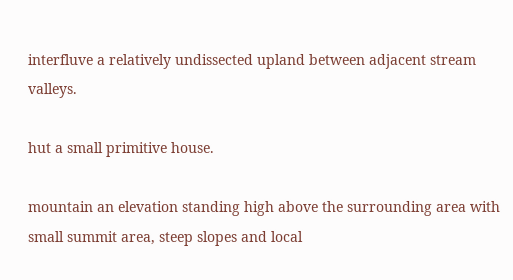interfluve a relatively undissected upland between adjacent stream valleys.

hut a small primitive house.

mountain an elevation standing high above the surrounding area with small summit area, steep slopes and local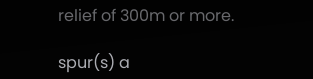relief of 300m or more.

spur(s) a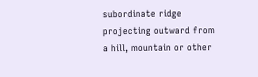subordinate ridge projecting outward from a hill, mountain or other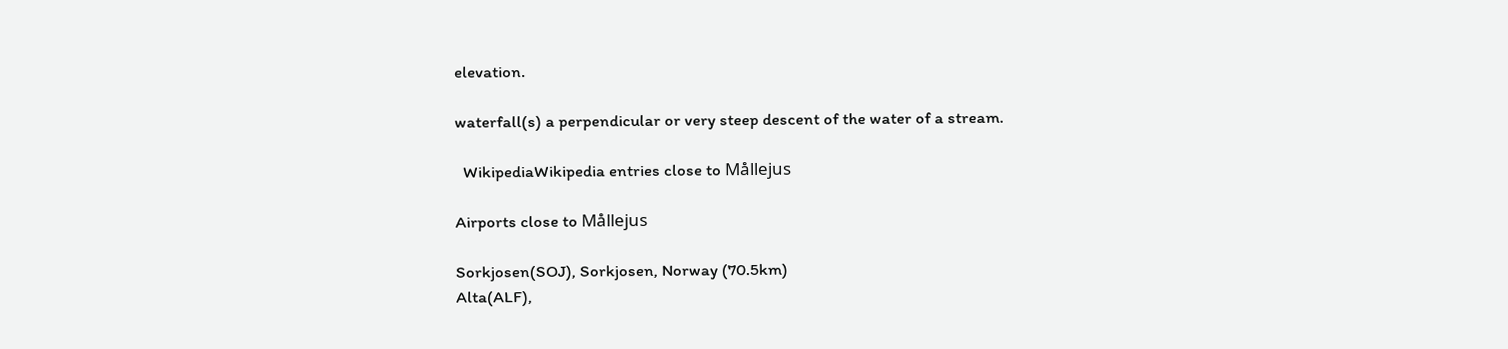elevation.

waterfall(s) a perpendicular or very steep descent of the water of a stream.

  WikipediaWikipedia entries close to Mållejus

Airports close to Mållejus

Sorkjosen(SOJ), Sorkjosen, Norway (70.5km)
Alta(ALF),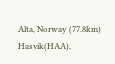Alta, Norway (77.8km)
Hasvik(HAA),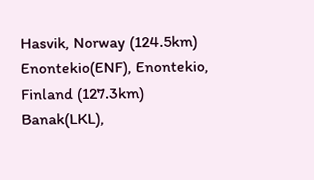Hasvik, Norway (124.5km)
Enontekio(ENF), Enontekio, Finland (127.3km)
Banak(LKL),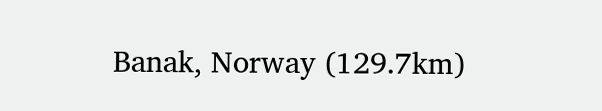Banak, Norway (129.7km)